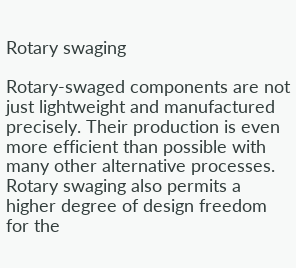Rotary swaging

Rotary-swaged components are not just lightweight and manufactured precisely. Their production is even more efficient than possible with many other alternative processes. Rotary swaging also permits a higher degree of design freedom for the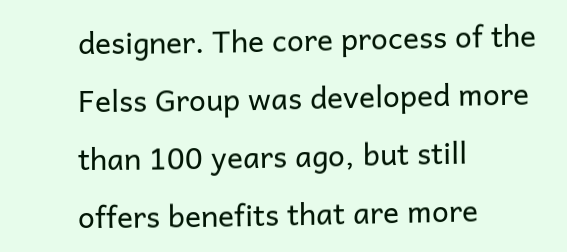designer. The core process of the Felss Group was developed more than 100 years ago, but still offers benefits that are more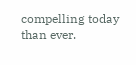compelling today than ever.